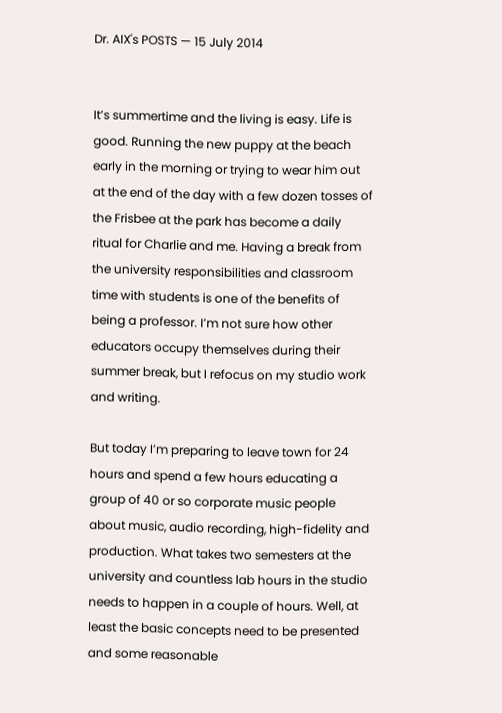Dr. AIX's POSTS — 15 July 2014


It’s summertime and the living is easy. Life is good. Running the new puppy at the beach early in the morning or trying to wear him out at the end of the day with a few dozen tosses of the Frisbee at the park has become a daily ritual for Charlie and me. Having a break from the university responsibilities and classroom time with students is one of the benefits of being a professor. I’m not sure how other educators occupy themselves during their summer break, but I refocus on my studio work and writing.

But today I’m preparing to leave town for 24 hours and spend a few hours educating a group of 40 or so corporate music people about music, audio recording, high-fidelity and production. What takes two semesters at the university and countless lab hours in the studio needs to happen in a couple of hours. Well, at least the basic concepts need to be presented and some reasonable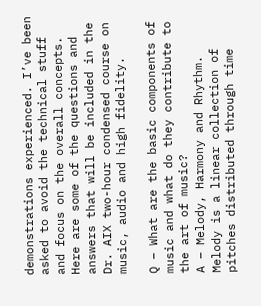demonstrations experienced. I’ve been asked to avoid the technical stuff and focus on the overall concepts. Here are some of the questions and answers that will be included in the Dr. AIX two-hour condensed course on music, audio and high fidelity.

Q – What are the basic components of music and what do they contribute to the art of music?
A – Melody, Harmony and Rhythm. Melody is a linear collection of pitches distributed through time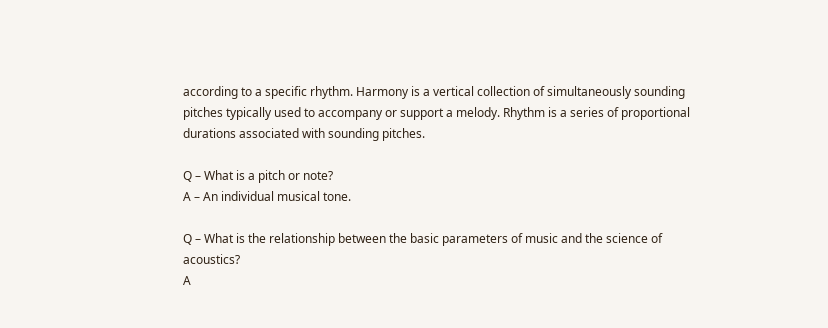according to a specific rhythm. Harmony is a vertical collection of simultaneously sounding pitches typically used to accompany or support a melody. Rhythm is a series of proportional durations associated with sounding pitches.

Q – What is a pitch or note?
A – An individual musical tone.

Q – What is the relationship between the basic parameters of music and the science of acoustics?
A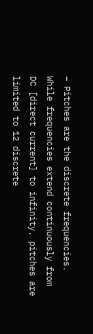– Pitches are the discrete frequencies. While frequencies extend continuously from DC [direct current] to infinity, pitches are limited to 12 discrete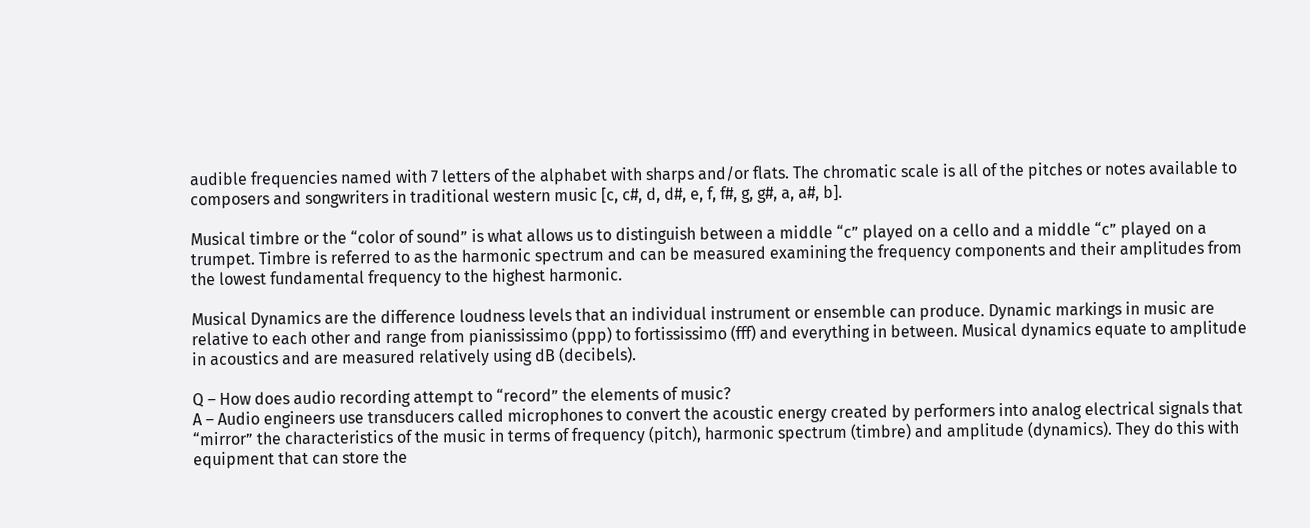audible frequencies named with 7 letters of the alphabet with sharps and/or flats. The chromatic scale is all of the pitches or notes available to composers and songwriters in traditional western music [c, c#, d, d#, e, f, f#, g, g#, a, a#, b].

Musical timbre or the “color of sound” is what allows us to distinguish between a middle “c” played on a cello and a middle “c” played on a trumpet. Timbre is referred to as the harmonic spectrum and can be measured examining the frequency components and their amplitudes from the lowest fundamental frequency to the highest harmonic.

Musical Dynamics are the difference loudness levels that an individual instrument or ensemble can produce. Dynamic markings in music are relative to each other and range from pianississimo (ppp) to fortississimo (fff) and everything in between. Musical dynamics equate to amplitude in acoustics and are measured relatively using dB (decibels).

Q – How does audio recording attempt to “record” the elements of music?
A – Audio engineers use transducers called microphones to convert the acoustic energy created by performers into analog electrical signals that “mirror” the characteristics of the music in terms of frequency (pitch), harmonic spectrum (timbre) and amplitude (dynamics). They do this with equipment that can store the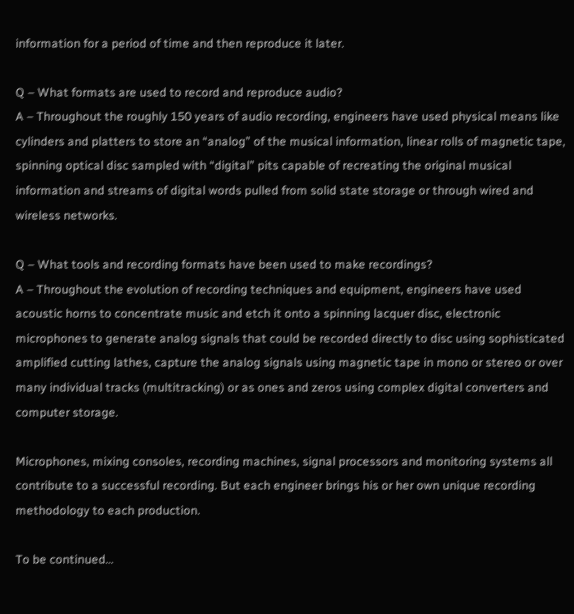information for a period of time and then reproduce it later.

Q – What formats are used to record and reproduce audio?
A – Throughout the roughly 150 years of audio recording, engineers have used physical means like cylinders and platters to store an “analog” of the musical information, linear rolls of magnetic tape, spinning optical disc sampled with “digital” pits capable of recreating the original musical information and streams of digital words pulled from solid state storage or through wired and wireless networks.

Q – What tools and recording formats have been used to make recordings?
A – Throughout the evolution of recording techniques and equipment, engineers have used acoustic horns to concentrate music and etch it onto a spinning lacquer disc, electronic microphones to generate analog signals that could be recorded directly to disc using sophisticated amplified cutting lathes, capture the analog signals using magnetic tape in mono or stereo or over many individual tracks (multitracking) or as ones and zeros using complex digital converters and computer storage.

Microphones, mixing consoles, recording machines, signal processors and monitoring systems all contribute to a successful recording. But each engineer brings his or her own unique recording methodology to each production.

To be continued…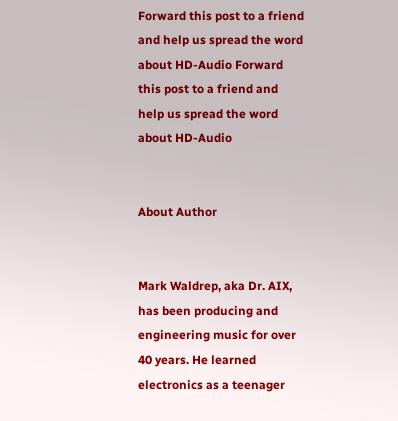Forward this post to a friend and help us spread the word about HD-Audio Forward this post to a friend and help us spread the word about HD-Audio


About Author


Mark Waldrep, aka Dr. AIX, has been producing and engineering music for over 40 years. He learned electronics as a teenager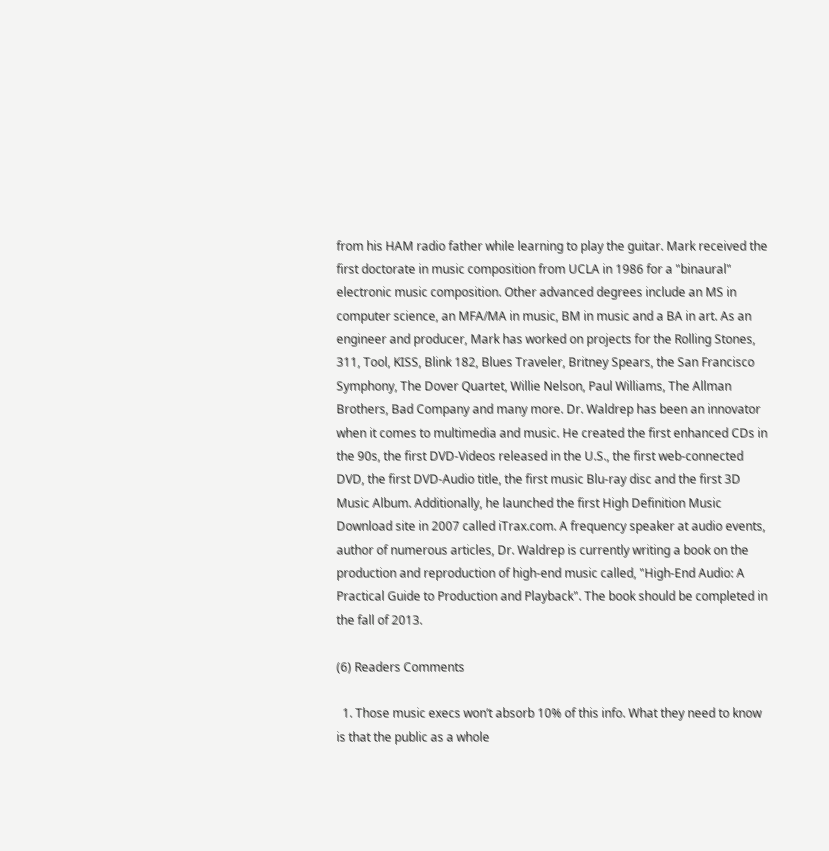from his HAM radio father while learning to play the guitar. Mark received the first doctorate in music composition from UCLA in 1986 for a "binaural" electronic music composition. Other advanced degrees include an MS in computer science, an MFA/MA in music, BM in music and a BA in art. As an engineer and producer, Mark has worked on projects for the Rolling Stones, 311, Tool, KISS, Blink 182, Blues Traveler, Britney Spears, the San Francisco Symphony, The Dover Quartet, Willie Nelson, Paul Williams, The Allman Brothers, Bad Company and many more. Dr. Waldrep has been an innovator when it comes to multimedia and music. He created the first enhanced CDs in the 90s, the first DVD-Videos released in the U.S., the first web-connected DVD, the first DVD-Audio title, the first music Blu-ray disc and the first 3D Music Album. Additionally, he launched the first High Definition Music Download site in 2007 called iTrax.com. A frequency speaker at audio events, author of numerous articles, Dr. Waldrep is currently writing a book on the production and reproduction of high-end music called, "High-End Audio: A Practical Guide to Production and Playback". The book should be completed in the fall of 2013.

(6) Readers Comments

  1. Those music execs won’t absorb 10% of this info. What they need to know is that the public as a whole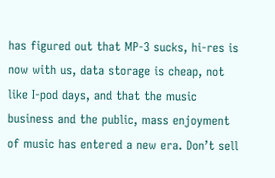has figured out that MP-3 sucks, hi-res is now with us, data storage is cheap, not like I-pod days, and that the music business and the public, mass enjoyment of music has entered a new era. Don’t sell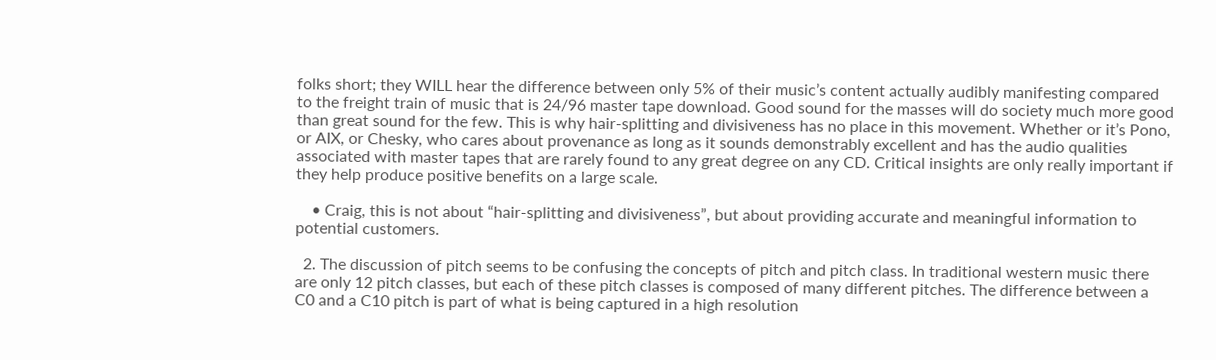folks short; they WILL hear the difference between only 5% of their music’s content actually audibly manifesting compared to the freight train of music that is 24/96 master tape download. Good sound for the masses will do society much more good than great sound for the few. This is why hair-splitting and divisiveness has no place in this movement. Whether or it’s Pono, or AIX, or Chesky, who cares about provenance as long as it sounds demonstrably excellent and has the audio qualities associated with master tapes that are rarely found to any great degree on any CD. Critical insights are only really important if they help produce positive benefits on a large scale.

    • Craig, this is not about “hair-splitting and divisiveness”, but about providing accurate and meaningful information to potential customers.

  2. The discussion of pitch seems to be confusing the concepts of pitch and pitch class. In traditional western music there are only 12 pitch classes, but each of these pitch classes is composed of many different pitches. The difference between a C0 and a C10 pitch is part of what is being captured in a high resolution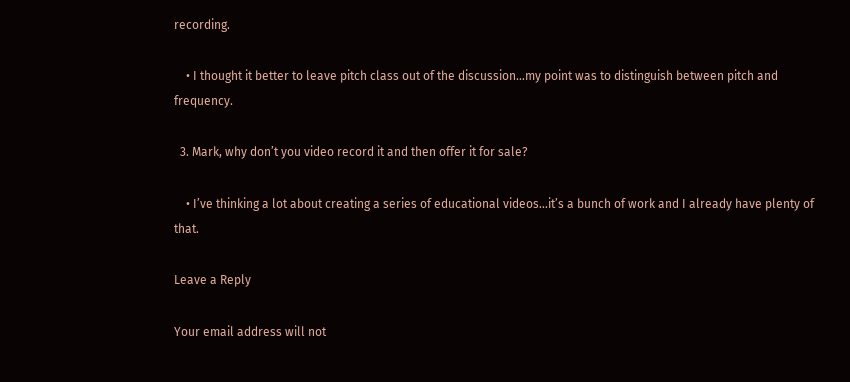recording.

    • I thought it better to leave pitch class out of the discussion…my point was to distinguish between pitch and frequency.

  3. Mark, why don’t you video record it and then offer it for sale?

    • I’ve thinking a lot about creating a series of educational videos…it’s a bunch of work and I already have plenty of that.

Leave a Reply

Your email address will not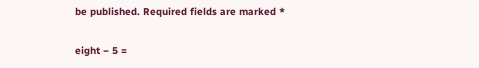be published. Required fields are marked *

eight − 5 =